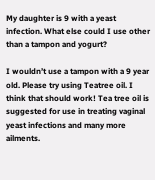My daughter is 9 with a yeast infection. What else could I use other than a tampon and yogurt?

I wouldn’t use a tampon with a 9 year old. Please try using Teatree oil. I think that should work! Tea tree oil is suggested for use in treating vaginal yeast infections and many more ailments.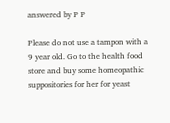answered by P P

Please do not use a tampon with a 9 year old. Go to the health food store and buy some homeopathic suppositories for her for yeast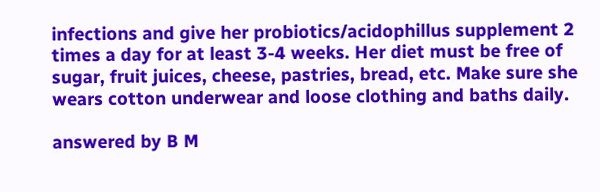infections and give her probiotics/acidophillus supplement 2 times a day for at least 3-4 weeks. Her diet must be free of sugar, fruit juices, cheese, pastries, bread, etc. Make sure she wears cotton underwear and loose clothing and baths daily.

answered by B M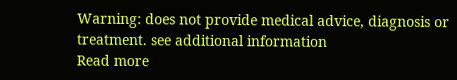Warning: does not provide medical advice, diagnosis or treatment. see additional information
Read more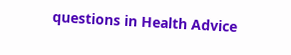questions in Health Advice